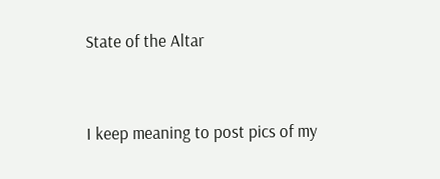State of the Altar


I keep meaning to post pics of my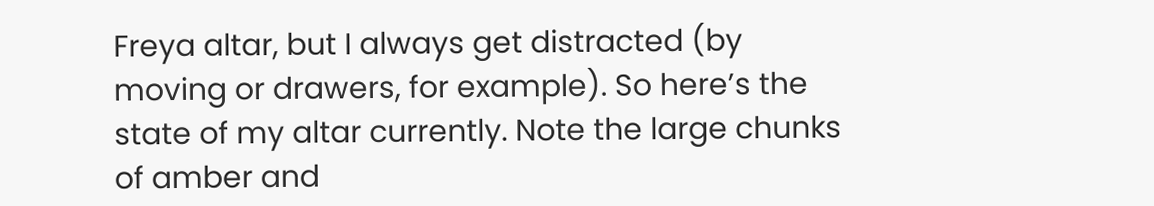Freya altar, but I always get distracted (by moving or drawers, for example). So here’s the state of my altar currently. Note the large chunks of amber and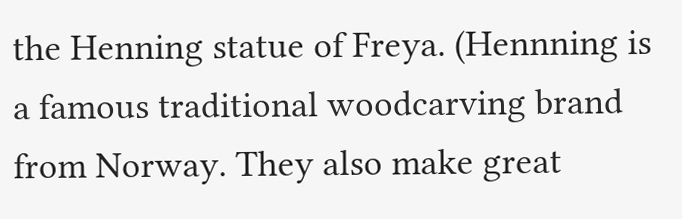the Henning statue of Freya. (Hennning is a famous traditional woodcarving brand from Norway. They also make great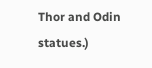Thor and Odin statues.)